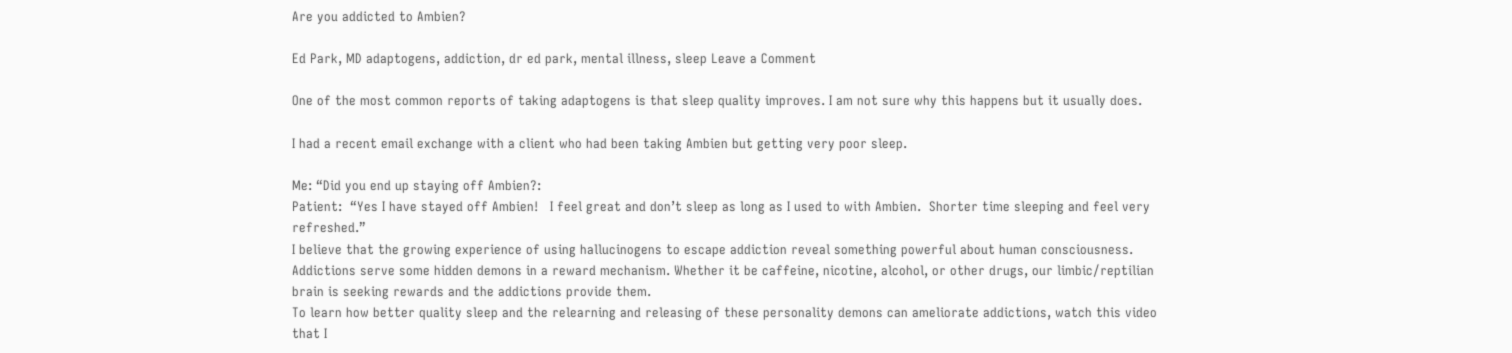Are you addicted to Ambien?

Ed Park, MD adaptogens, addiction, dr ed park, mental illness, sleep Leave a Comment

One of the most common reports of taking adaptogens is that sleep quality improves. I am not sure why this happens but it usually does.

I had a recent email exchange with a client who had been taking Ambien but getting very poor sleep.

Me: “Did you end up staying off Ambien?:
Patient:  “Yes I have stayed off Ambien!   I feel great and don’t sleep as long as I used to with Ambien.  Shorter time sleeping and feel very refreshed.”
I believe that the growing experience of using hallucinogens to escape addiction reveal something powerful about human consciousness.  Addictions serve some hidden demons in a reward mechanism. Whether it be caffeine, nicotine, alcohol, or other drugs, our limbic/reptilian brain is seeking rewards and the addictions provide them.
To learn how better quality sleep and the relearning and releasing of these personality demons can ameliorate addictions, watch this video that I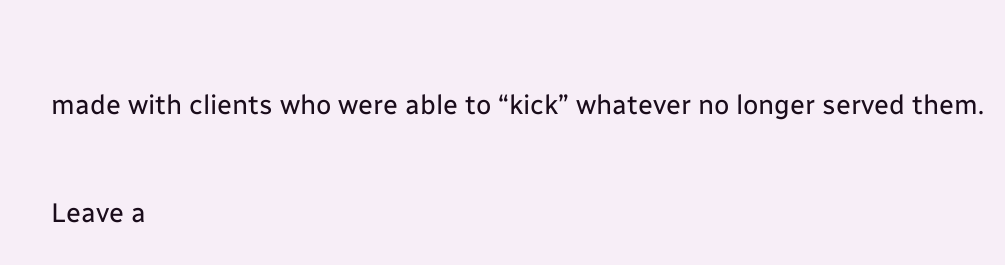made with clients who were able to “kick” whatever no longer served them.

Leave a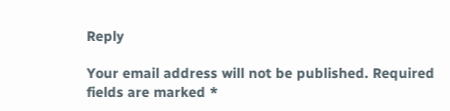Reply

Your email address will not be published. Required fields are marked *